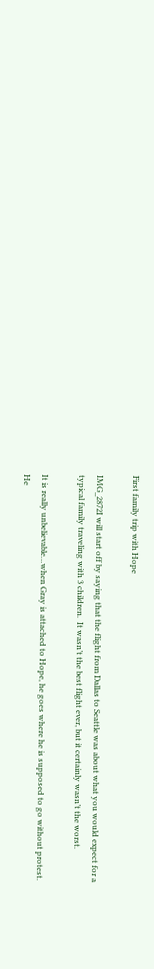First family trip with Hope

IMG_2872I will start off by saying that the flight from Dallas to Seattle was about what you would expect for a typical family traveling with 3 children.  It wasn’t the best flight ever, but it certainly wasn’t the worst.

It is really unbelievable…when Gray is attached to Hope, he goes where he is supposed to go without protest.  He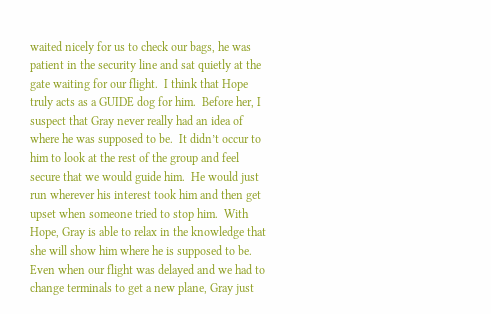waited nicely for us to check our bags, he was patient in the security line and sat quietly at the gate waiting for our flight.  I think that Hope truly acts as a GUIDE dog for him.  Before her, I suspect that Gray never really had an idea of where he was supposed to be.  It didn’t occur to him to look at the rest of the group and feel secure that we would guide him.  He would just run wherever his interest took him and then get upset when someone tried to stop him.  With Hope, Gray is able to relax in the knowledge that she will show him where he is supposed to be.  Even when our flight was delayed and we had to change terminals to get a new plane, Gray just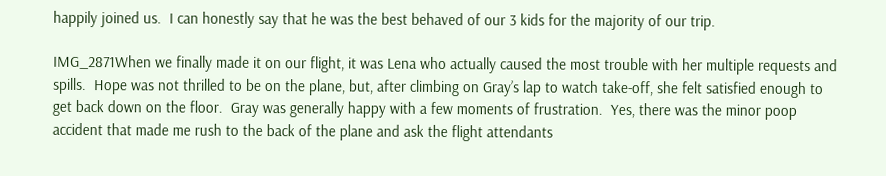happily joined us.  I can honestly say that he was the best behaved of our 3 kids for the majority of our trip.

IMG_2871When we finally made it on our flight, it was Lena who actually caused the most trouble with her multiple requests and spills.  Hope was not thrilled to be on the plane, but, after climbing on Gray’s lap to watch take-off, she felt satisfied enough to get back down on the floor.  Gray was generally happy with a few moments of frustration.  Yes, there was the minor poop accident that made me rush to the back of the plane and ask the flight attendants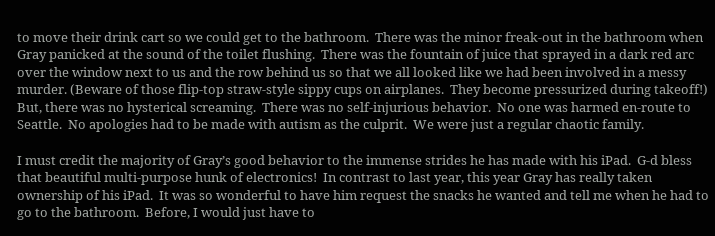to move their drink cart so we could get to the bathroom.  There was the minor freak-out in the bathroom when Gray panicked at the sound of the toilet flushing.  There was the fountain of juice that sprayed in a dark red arc over the window next to us and the row behind us so that we all looked like we had been involved in a messy murder. (Beware of those flip-top straw-style sippy cups on airplanes.  They become pressurized during takeoff!)  But, there was no hysterical screaming.  There was no self-injurious behavior.  No one was harmed en-route to Seattle.  No apologies had to be made with autism as the culprit.  We were just a regular chaotic family.

I must credit the majority of Gray’s good behavior to the immense strides he has made with his iPad.  G-d bless that beautiful multi-purpose hunk of electronics!  In contrast to last year, this year Gray has really taken ownership of his iPad.  It was so wonderful to have him request the snacks he wanted and tell me when he had to go to the bathroom.  Before, I would just have to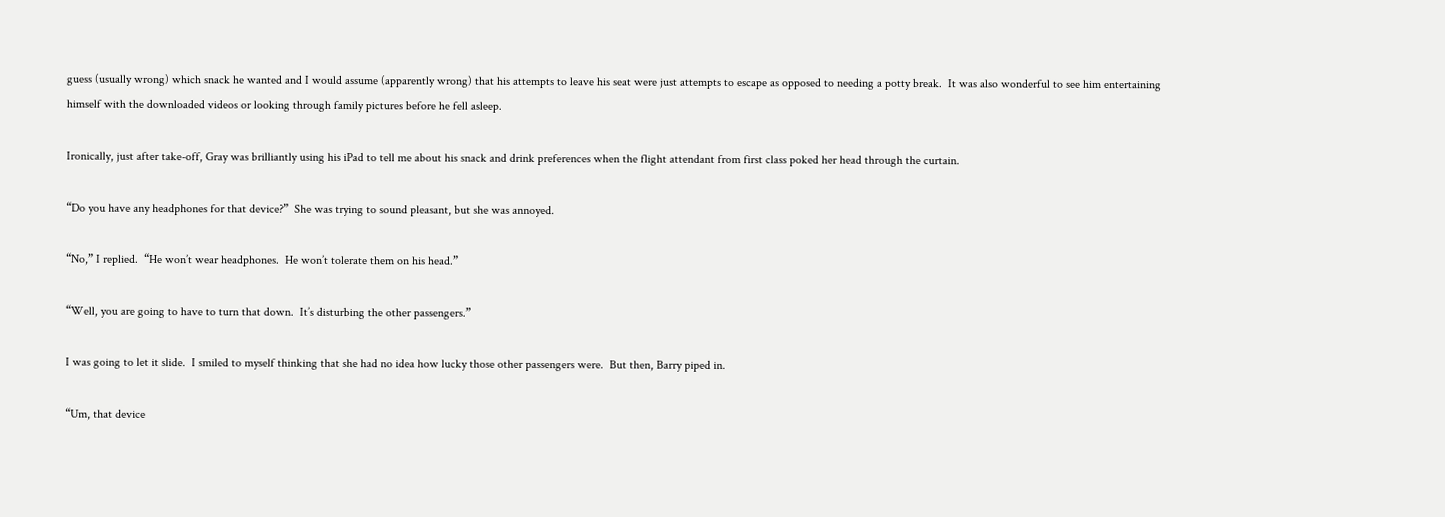guess (usually wrong) which snack he wanted and I would assume (apparently wrong) that his attempts to leave his seat were just attempts to escape as opposed to needing a potty break.  It was also wonderful to see him entertaining himself with the downloaded videos or looking through family pictures before he fell asleep.

Ironically, just after take-off, Gray was brilliantly using his iPad to tell me about his snack and drink preferences when the flight attendant from first class poked her head through the curtain.

“Do you have any headphones for that device?”  She was trying to sound pleasant, but she was annoyed.

“No,” I replied.  “He won’t wear headphones.  He won’t tolerate them on his head.”

“Well, you are going to have to turn that down.  It’s disturbing the other passengers.”

I was going to let it slide.  I smiled to myself thinking that she had no idea how lucky those other passengers were.  But then, Barry piped in.

“Um, that device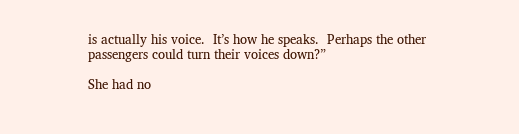is actually his voice.  It’s how he speaks.  Perhaps the other passengers could turn their voices down?”

She had no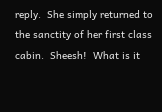reply.  She simply returned to the sanctity of her first class cabin.  Sheesh!  What is it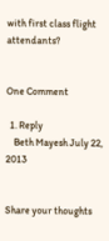with first class flight attendants?


One Comment

  1. Reply
    Beth Mayesh July 22, 2013


Share your thoughts